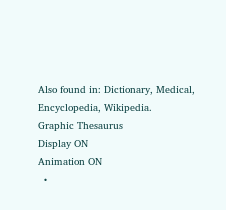Also found in: Dictionary, Medical, Encyclopedia, Wikipedia.
Graphic Thesaurus
Display ON
Animation ON
  •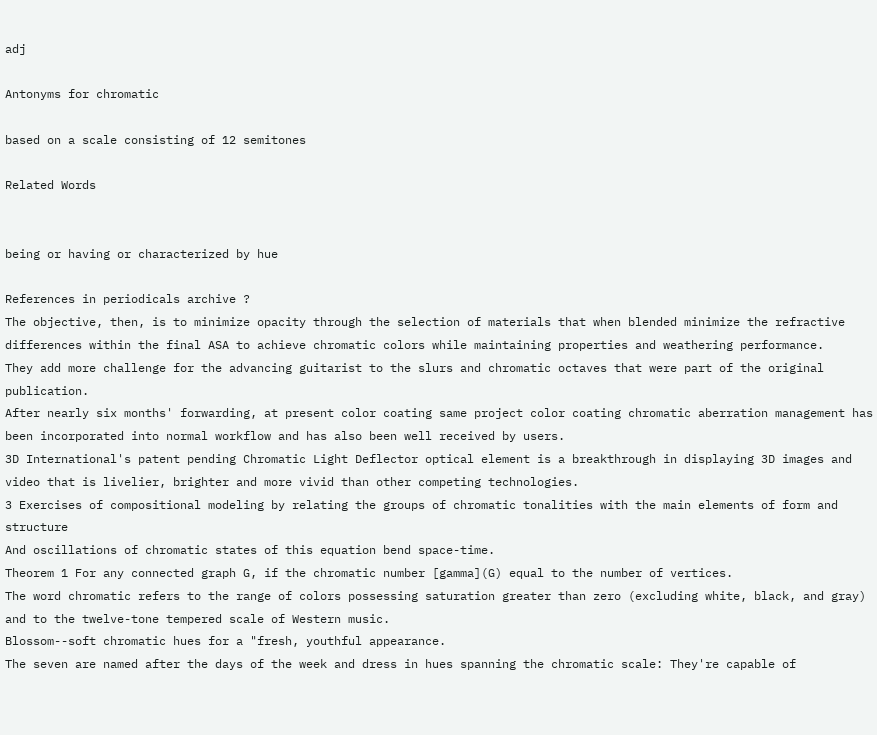adj

Antonyms for chromatic

based on a scale consisting of 12 semitones

Related Words


being or having or characterized by hue

References in periodicals archive ?
The objective, then, is to minimize opacity through the selection of materials that when blended minimize the refractive differences within the final ASA to achieve chromatic colors while maintaining properties and weathering performance.
They add more challenge for the advancing guitarist to the slurs and chromatic octaves that were part of the original publication.
After nearly six months' forwarding, at present color coating same project color coating chromatic aberration management has been incorporated into normal workflow and has also been well received by users.
3D International's patent pending Chromatic Light Deflector optical element is a breakthrough in displaying 3D images and video that is livelier, brighter and more vivid than other competing technologies.
3 Exercises of compositional modeling by relating the groups of chromatic tonalities with the main elements of form and structure
And oscillations of chromatic states of this equation bend space-time.
Theorem 1 For any connected graph G, if the chromatic number [gamma](G) equal to the number of vertices.
The word chromatic refers to the range of colors possessing saturation greater than zero (excluding white, black, and gray) and to the twelve-tone tempered scale of Western music.
Blossom--soft chromatic hues for a "fresh, youthful appearance.
The seven are named after the days of the week and dress in hues spanning the chromatic scale: They're capable of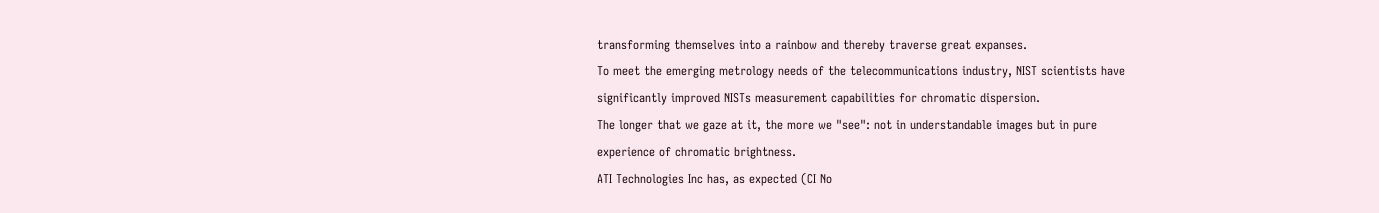transforming themselves into a rainbow and thereby traverse great expanses.
To meet the emerging metrology needs of the telecommunications industry, NIST scientists have significantly improved NISTs measurement capabilities for chromatic dispersion.
The longer that we gaze at it, the more we "see": not in understandable images but in pure experience of chromatic brightness.
ATI Technologies Inc has, as expected (CI No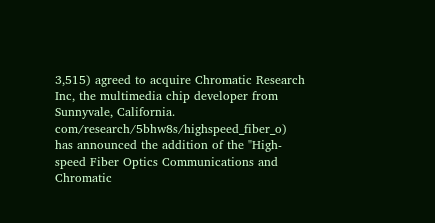3,515) agreed to acquire Chromatic Research Inc, the multimedia chip developer from Sunnyvale, California.
com/research/5bhw8s/highspeed_fiber_o) has announced the addition of the "High-speed Fiber Optics Communications and Chromatic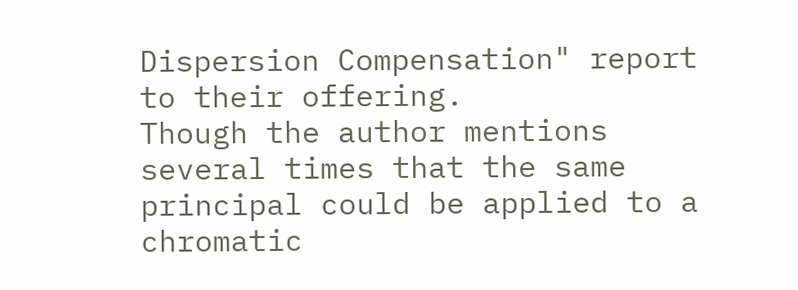Dispersion Compensation" report to their offering.
Though the author mentions several times that the same principal could be applied to a chromatic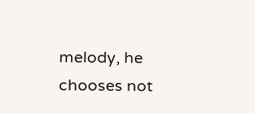melody, he chooses not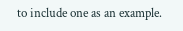to include one as an example.